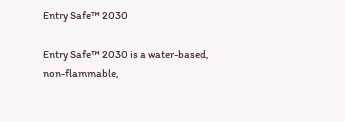Entry Safe™ 2030

Entry Safe™ 2030 is a water-based, non-flammable,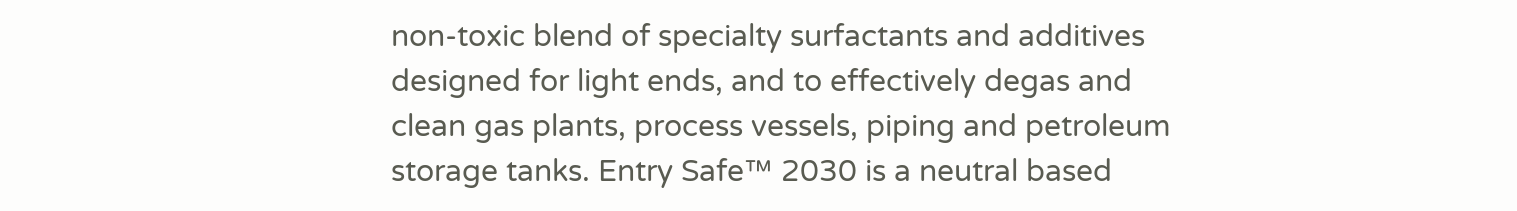non-toxic blend of specialty surfactants and additives designed for light ends, and to effectively degas and clean gas plants, process vessels, piping and petroleum storage tanks. Entry Safe™ 2030 is a neutral based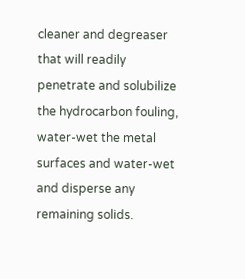cleaner and degreaser that will readily penetrate and solubilize the hydrocarbon fouling, water-wet the metal surfaces and water-wet and disperse any remaining solids.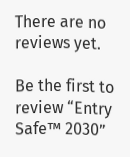There are no reviews yet.

Be the first to review “Entry Safe™ 2030”